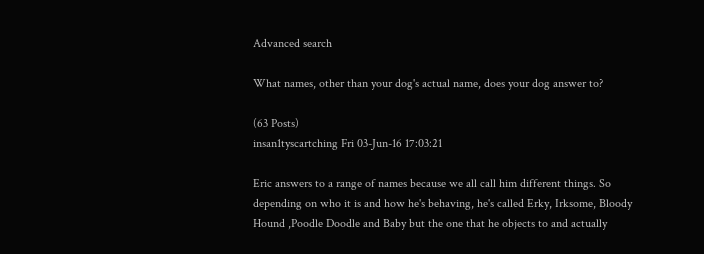Advanced search

What names, other than your dog's actual name, does your dog answer to?

(63 Posts)
insan1tyscartching Fri 03-Jun-16 17:03:21

Eric answers to a range of names because we all call him different things. So depending on who it is and how he's behaving, he's called Erky, Irksome, Bloody Hound ,Poodle Doodle and Baby but the one that he objects to and actually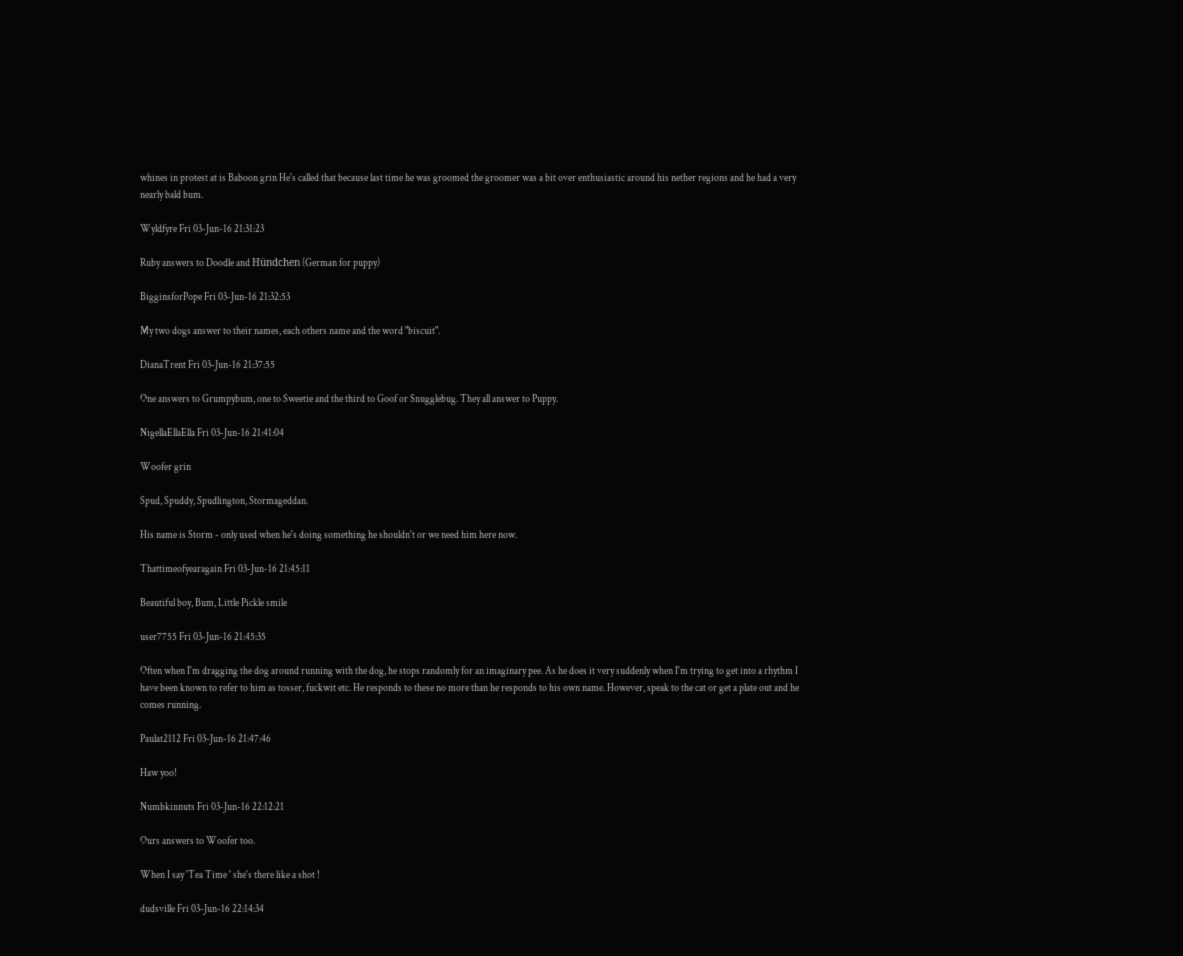whines in protest at is Baboon grin He's called that because last time he was groomed the groomer was a bit over enthusiastic around his nether regions and he had a very nearly bald bum.

Wyldfyre Fri 03-Jun-16 21:31:23

Ruby answers to Doodle and Hündchen (German for puppy)

BigginsforPope Fri 03-Jun-16 21:32:53

My two dogs answer to their names, each others name and the word "biscuit".

DianaTrent Fri 03-Jun-16 21:37:55

One answers to Grumpybum, one to Sweetie and the third to Goof or Snugglebug. They all answer to Puppy.

NigellaEllaElla Fri 03-Jun-16 21:41:04

Woofer grin

Spud, Spuddy, Spudlington, Stormageddan.

His name is Storm - only used when he's doing something he shouldn't or we need him here now.

Thattimeofyearagain Fri 03-Jun-16 21:45:11

Beautiful boy, Bum, Little Pickle smile

user7755 Fri 03-Jun-16 21:45:35

Often when I'm dragging the dog around running with the dog, he stops randomly for an imaginary pee. As he does it very suddenly when I'm trying to get into a rhythm I have been known to refer to him as tosser, fuckwit etc. He responds to these no more than he responds to his own name. However, speak to the cat or get a plate out and he comes running.

Paulat2112 Fri 03-Jun-16 21:47:46

Haw yoo!

Numbkinnuts Fri 03-Jun-16 22:12:21

Ours answers to Woofer too.

When I say 'Tea Time ' she's there like a shot !

dudsville Fri 03-Jun-16 22:14:34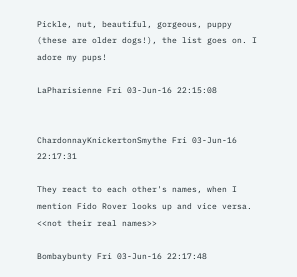Pickle, nut, beautiful, gorgeous, puppy (these are older dogs!), the list goes on. I adore my pups!

LaPharisienne Fri 03-Jun-16 22:15:08


ChardonnayKnickertonSmythe Fri 03-Jun-16 22:17:31

They react to each other's names, when I mention Fido Rover looks up and vice versa.
<<not their real names>>

Bombaybunty Fri 03-Jun-16 22:17:48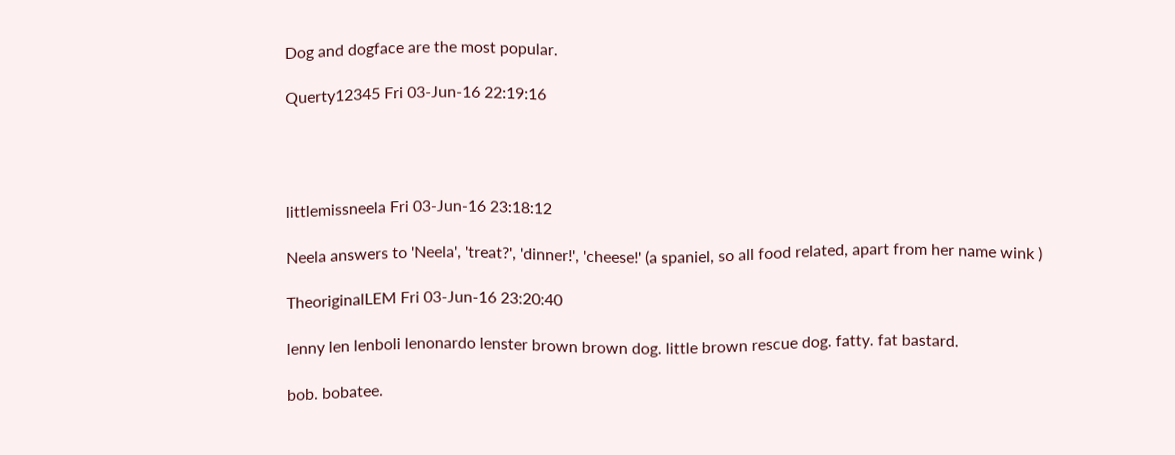Dog and dogface are the most popular.

Querty12345 Fri 03-Jun-16 22:19:16




littlemissneela Fri 03-Jun-16 23:18:12

Neela answers to 'Neela', 'treat?', 'dinner!', 'cheese!' (a spaniel, so all food related, apart from her name wink )

TheoriginalLEM Fri 03-Jun-16 23:20:40

lenny len lenboli lenonardo lenster brown brown dog. little brown rescue dog. fatty. fat bastard.

bob. bobatee.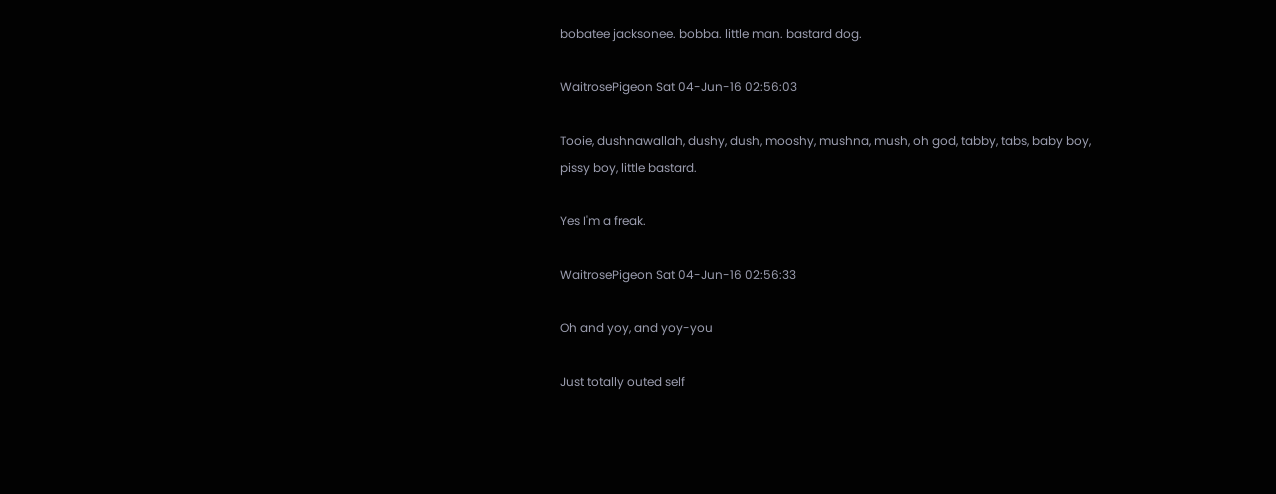bobatee jacksonee. bobba. little man. bastard dog.

WaitrosePigeon Sat 04-Jun-16 02:56:03

Tooie, dushnawallah, dushy, dush, mooshy, mushna, mush, oh god, tabby, tabs, baby boy, pissy boy, little bastard.

Yes I'm a freak.

WaitrosePigeon Sat 04-Jun-16 02:56:33

Oh and yoy, and yoy-you

Just totally outed self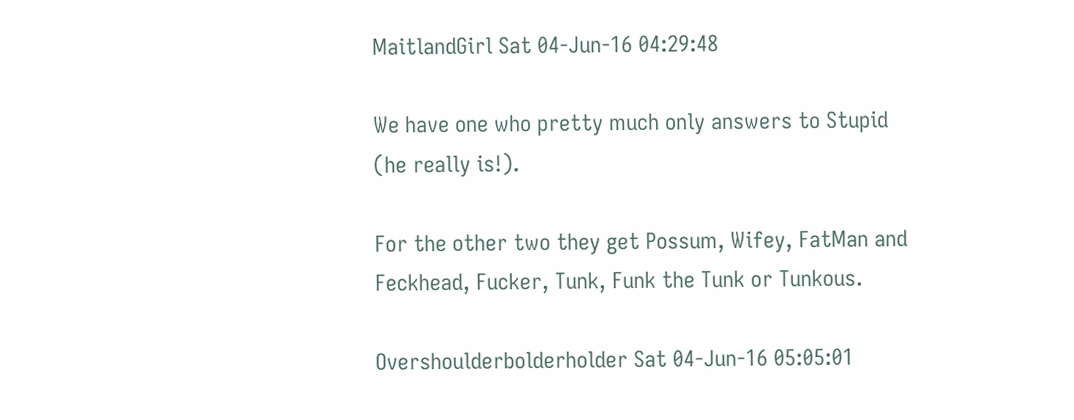MaitlandGirl Sat 04-Jun-16 04:29:48

We have one who pretty much only answers to Stupid (he really is!).

For the other two they get Possum, Wifey, FatMan and Feckhead, Fucker, Tunk, Funk the Tunk or Tunkous.

Overshoulderbolderholder Sat 04-Jun-16 05:05:01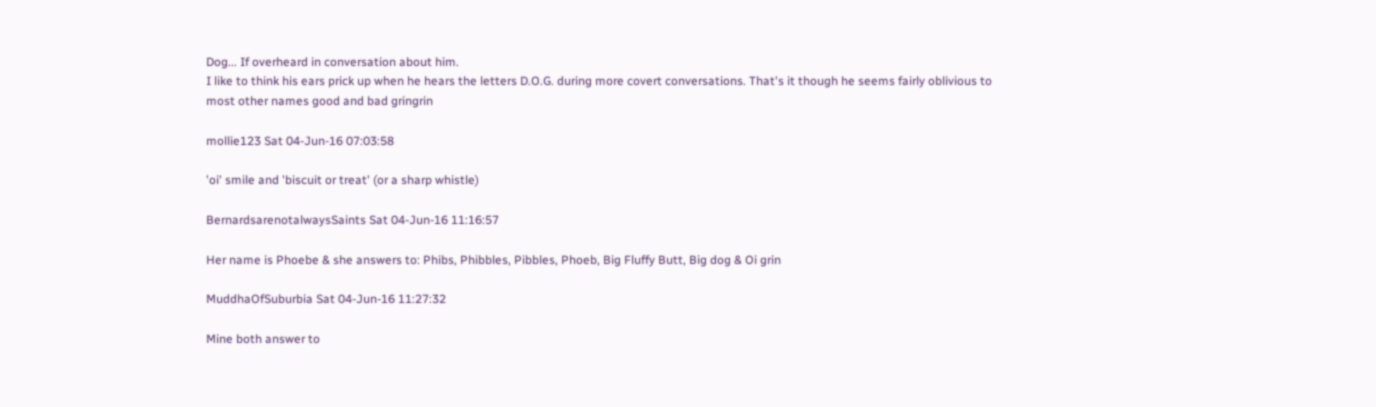Dog... If overheard in conversation about him.
I like to think his ears prick up when he hears the letters D.O.G. during more covert conversations. That's it though he seems fairly oblivious to most other names good and bad gringrin

mollie123 Sat 04-Jun-16 07:03:58

'oi' smile and 'biscuit or treat' (or a sharp whistle)

BernardsarenotalwaysSaints Sat 04-Jun-16 11:16:57

Her name is Phoebe & she answers to: Phibs, Phibbles, Pibbles, Phoeb, Big Fluffy Butt, Big dog & Oi grin

MuddhaOfSuburbia Sat 04-Jun-16 11:27:32

Mine both answer to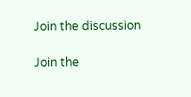Join the discussion

Join the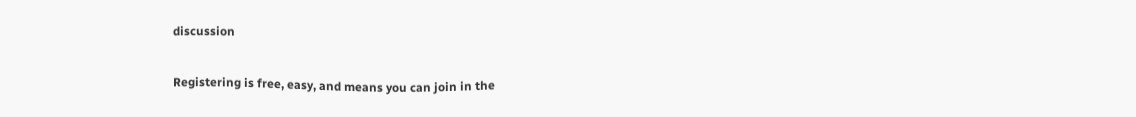discussion

Registering is free, easy, and means you can join in the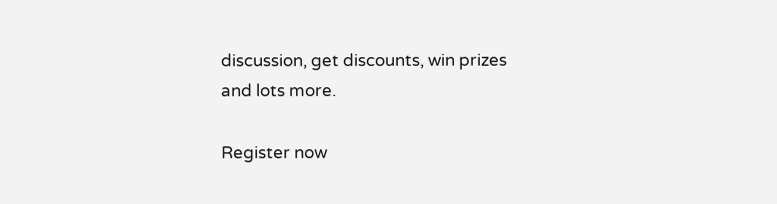discussion, get discounts, win prizes and lots more.

Register now